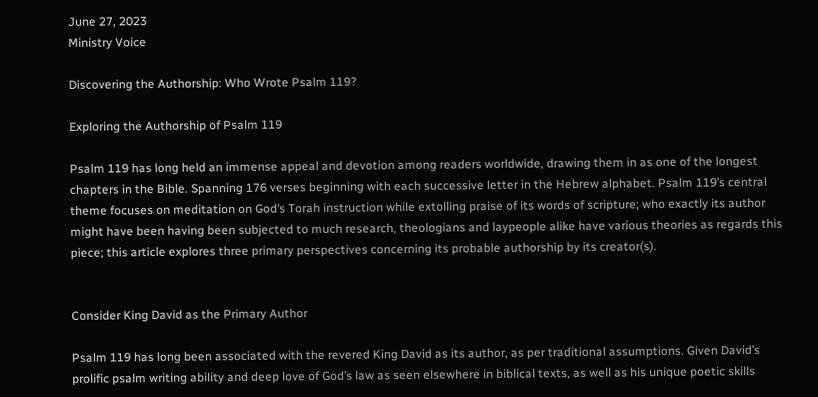June 27, 2023
Ministry Voice

Discovering the Authorship: Who Wrote Psalm 119?

Exploring the Authorship of Psalm 119

Psalm 119 has long held an immense appeal and devotion among readers worldwide, drawing them in as one of the longest chapters in the Bible. Spanning 176 verses beginning with each successive letter in the Hebrew alphabet. Psalm 119’s central theme focuses on meditation on God’s Torah instruction while extolling praise of its words of scripture; who exactly its author might have been having been subjected to much research, theologians and laypeople alike have various theories as regards this piece; this article explores three primary perspectives concerning its probable authorship by its creator(s).


Consider King David as the Primary Author

Psalm 119 has long been associated with the revered King David as its author, as per traditional assumptions. Given David’s prolific psalm writing ability and deep love of God’s law as seen elsewhere in biblical texts, as well as his unique poetic skills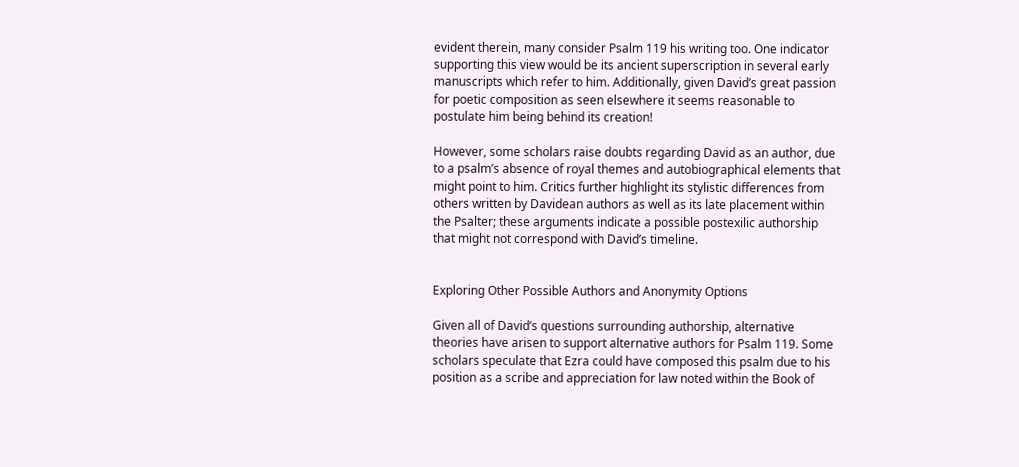evident therein, many consider Psalm 119 his writing too. One indicator supporting this view would be its ancient superscription in several early manuscripts which refer to him. Additionally, given David’s great passion for poetic composition as seen elsewhere it seems reasonable to postulate him being behind its creation!

However, some scholars raise doubts regarding David as an author, due to a psalm’s absence of royal themes and autobiographical elements that might point to him. Critics further highlight its stylistic differences from others written by Davidean authors as well as its late placement within the Psalter; these arguments indicate a possible postexilic authorship that might not correspond with David’s timeline.


Exploring Other Possible Authors and Anonymity Options

Given all of David’s questions surrounding authorship, alternative theories have arisen to support alternative authors for Psalm 119. Some scholars speculate that Ezra could have composed this psalm due to his position as a scribe and appreciation for law noted within the Book of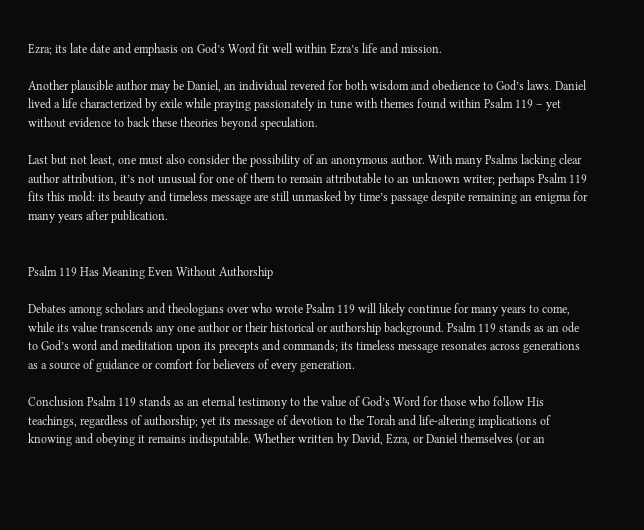Ezra; its late date and emphasis on God’s Word fit well within Ezra’s life and mission.

Another plausible author may be Daniel, an individual revered for both wisdom and obedience to God’s laws. Daniel lived a life characterized by exile while praying passionately in tune with themes found within Psalm 119 – yet without evidence to back these theories beyond speculation.

Last but not least, one must also consider the possibility of an anonymous author. With many Psalms lacking clear author attribution, it’s not unusual for one of them to remain attributable to an unknown writer; perhaps Psalm 119 fits this mold: its beauty and timeless message are still unmasked by time’s passage despite remaining an enigma for many years after publication.


Psalm 119 Has Meaning Even Without Authorship

Debates among scholars and theologians over who wrote Psalm 119 will likely continue for many years to come, while its value transcends any one author or their historical or authorship background. Psalm 119 stands as an ode to God’s word and meditation upon its precepts and commands; its timeless message resonates across generations as a source of guidance or comfort for believers of every generation.

Conclusion Psalm 119 stands as an eternal testimony to the value of God’s Word for those who follow His teachings, regardless of authorship; yet its message of devotion to the Torah and life-altering implications of knowing and obeying it remains indisputable. Whether written by David, Ezra, or Daniel themselves (or an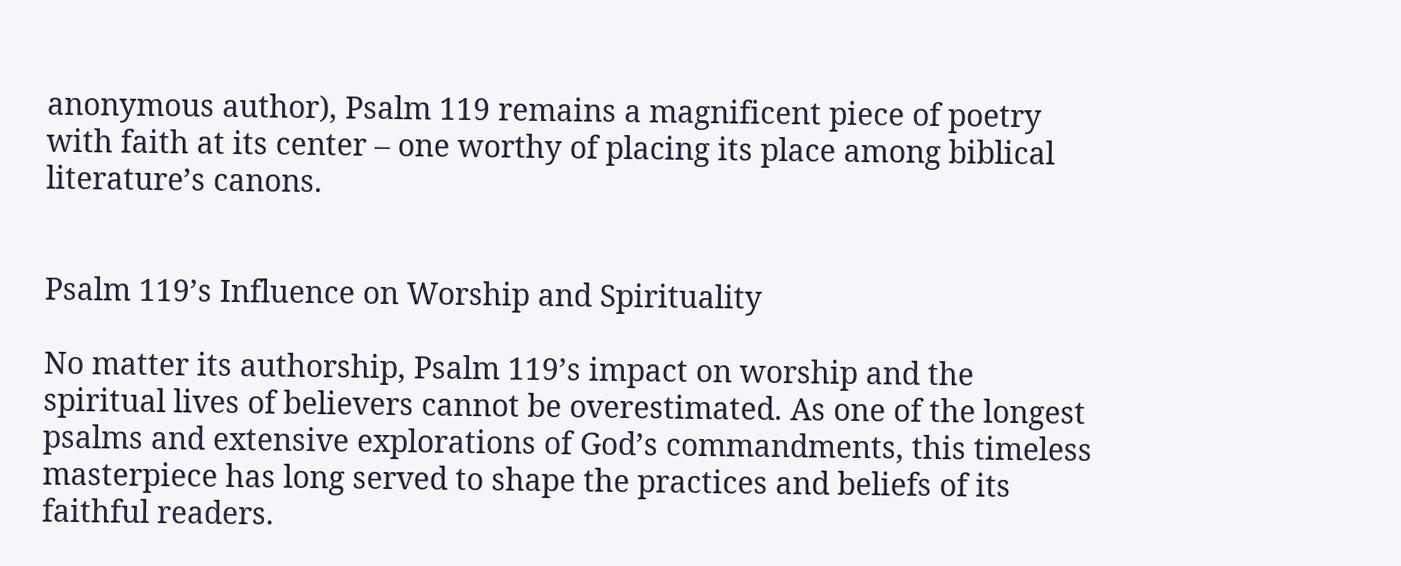anonymous author), Psalm 119 remains a magnificent piece of poetry with faith at its center – one worthy of placing its place among biblical literature’s canons.


Psalm 119’s Influence on Worship and Spirituality

No matter its authorship, Psalm 119’s impact on worship and the spiritual lives of believers cannot be overestimated. As one of the longest psalms and extensive explorations of God’s commandments, this timeless masterpiece has long served to shape the practices and beliefs of its faithful readers.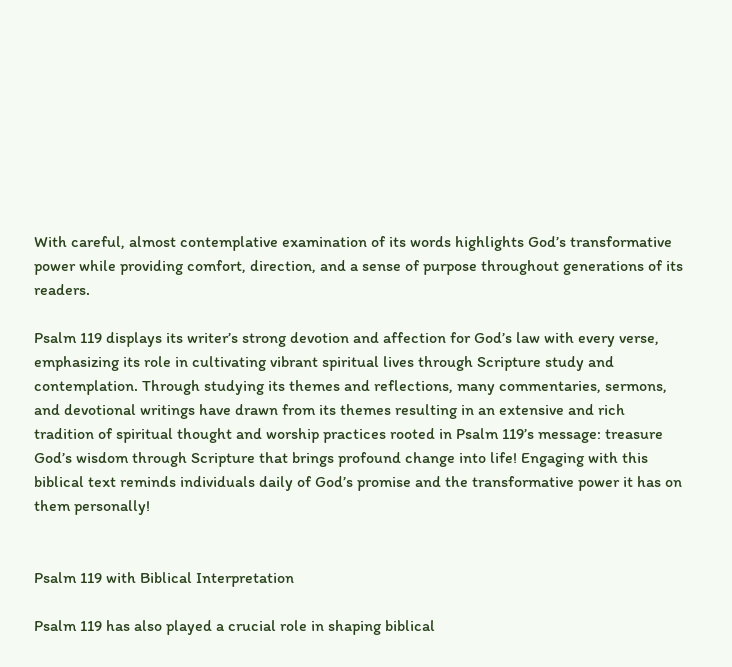With careful, almost contemplative examination of its words highlights God’s transformative power while providing comfort, direction, and a sense of purpose throughout generations of its readers.

Psalm 119 displays its writer’s strong devotion and affection for God’s law with every verse, emphasizing its role in cultivating vibrant spiritual lives through Scripture study and contemplation. Through studying its themes and reflections, many commentaries, sermons, and devotional writings have drawn from its themes resulting in an extensive and rich tradition of spiritual thought and worship practices rooted in Psalm 119’s message: treasure God’s wisdom through Scripture that brings profound change into life! Engaging with this biblical text reminds individuals daily of God’s promise and the transformative power it has on them personally!


Psalm 119 with Biblical Interpretation

Psalm 119 has also played a crucial role in shaping biblical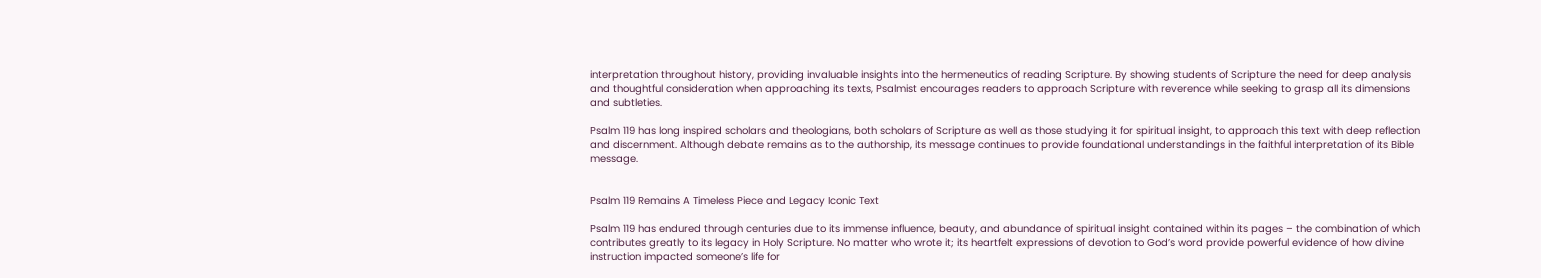interpretation throughout history, providing invaluable insights into the hermeneutics of reading Scripture. By showing students of Scripture the need for deep analysis and thoughtful consideration when approaching its texts, Psalmist encourages readers to approach Scripture with reverence while seeking to grasp all its dimensions and subtleties.

Psalm 119 has long inspired scholars and theologians, both scholars of Scripture as well as those studying it for spiritual insight, to approach this text with deep reflection and discernment. Although debate remains as to the authorship, its message continues to provide foundational understandings in the faithful interpretation of its Bible message.


Psalm 119 Remains A Timeless Piece and Legacy Iconic Text

Psalm 119 has endured through centuries due to its immense influence, beauty, and abundance of spiritual insight contained within its pages – the combination of which contributes greatly to its legacy in Holy Scripture. No matter who wrote it; its heartfelt expressions of devotion to God’s word provide powerful evidence of how divine instruction impacted someone’s life for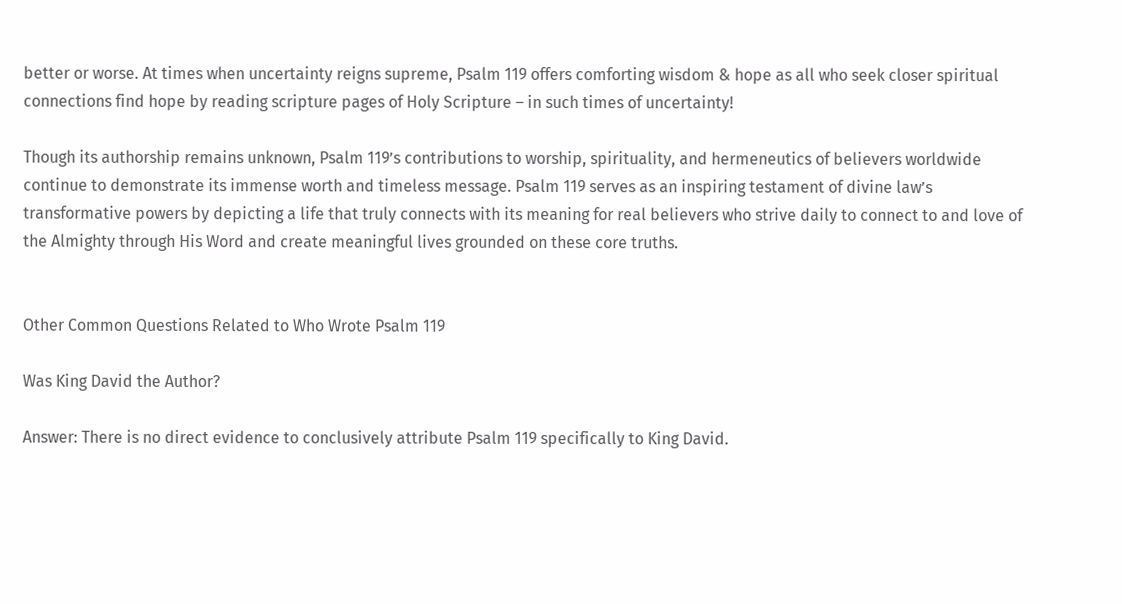better or worse. At times when uncertainty reigns supreme, Psalm 119 offers comforting wisdom & hope as all who seek closer spiritual connections find hope by reading scripture pages of Holy Scripture – in such times of uncertainty!

Though its authorship remains unknown, Psalm 119’s contributions to worship, spirituality, and hermeneutics of believers worldwide continue to demonstrate its immense worth and timeless message. Psalm 119 serves as an inspiring testament of divine law’s transformative powers by depicting a life that truly connects with its meaning for real believers who strive daily to connect to and love of the Almighty through His Word and create meaningful lives grounded on these core truths.


Other Common Questions Related to Who Wrote Psalm 119

Was King David the Author?

Answer: There is no direct evidence to conclusively attribute Psalm 119 specifically to King David.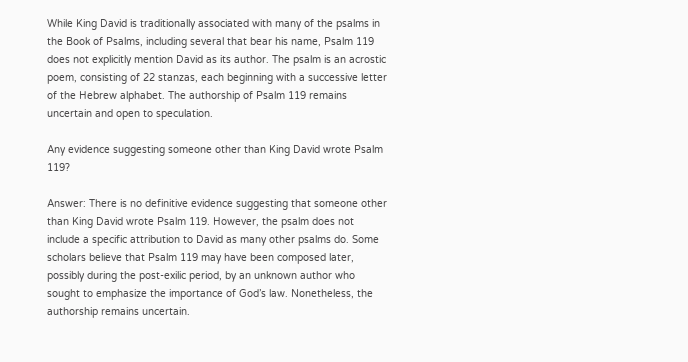While King David is traditionally associated with many of the psalms in the Book of Psalms, including several that bear his name, Psalm 119 does not explicitly mention David as its author. The psalm is an acrostic poem, consisting of 22 stanzas, each beginning with a successive letter of the Hebrew alphabet. The authorship of Psalm 119 remains uncertain and open to speculation.

Any evidence suggesting someone other than King David wrote Psalm 119?

Answer: There is no definitive evidence suggesting that someone other than King David wrote Psalm 119. However, the psalm does not include a specific attribution to David as many other psalms do. Some scholars believe that Psalm 119 may have been composed later, possibly during the post-exilic period, by an unknown author who sought to emphasize the importance of God’s law. Nonetheless, the authorship remains uncertain.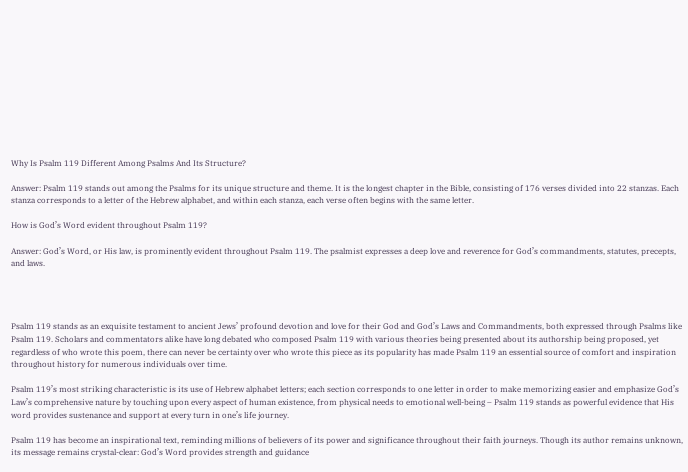Why Is Psalm 119 Different Among Psalms And Its Structure?

Answer: Psalm 119 stands out among the Psalms for its unique structure and theme. It is the longest chapter in the Bible, consisting of 176 verses divided into 22 stanzas. Each stanza corresponds to a letter of the Hebrew alphabet, and within each stanza, each verse often begins with the same letter.

How is God’s Word evident throughout Psalm 119?

Answer: God’s Word, or His law, is prominently evident throughout Psalm 119. The psalmist expresses a deep love and reverence for God’s commandments, statutes, precepts, and laws.




Psalm 119 stands as an exquisite testament to ancient Jews’ profound devotion and love for their God and God’s Laws and Commandments, both expressed through Psalms like Psalm 119. Scholars and commentators alike have long debated who composed Psalm 119 with various theories being presented about its authorship being proposed, yet regardless of who wrote this poem, there can never be certainty over who wrote this piece as its popularity has made Psalm 119 an essential source of comfort and inspiration throughout history for numerous individuals over time.

Psalm 119’s most striking characteristic is its use of Hebrew alphabet letters; each section corresponds to one letter in order to make memorizing easier and emphasize God’s Law’s comprehensive nature by touching upon every aspect of human existence, from physical needs to emotional well-being – Psalm 119 stands as powerful evidence that His word provides sustenance and support at every turn in one’s life journey.

Psalm 119 has become an inspirational text, reminding millions of believers of its power and significance throughout their faith journeys. Though its author remains unknown, its message remains crystal-clear: God’s Word provides strength and guidance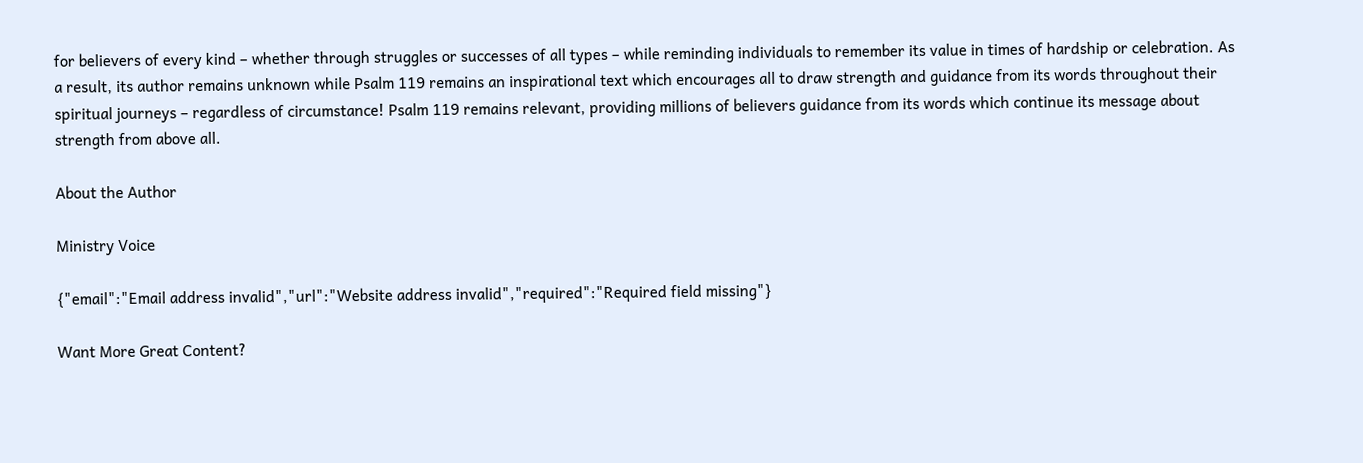for believers of every kind – whether through struggles or successes of all types – while reminding individuals to remember its value in times of hardship or celebration. As a result, its author remains unknown while Psalm 119 remains an inspirational text which encourages all to draw strength and guidance from its words throughout their spiritual journeys – regardless of circumstance! Psalm 119 remains relevant, providing millions of believers guidance from its words which continue its message about strength from above all.

About the Author

Ministry Voice

{"email":"Email address invalid","url":"Website address invalid","required":"Required field missing"}

Want More Great Content?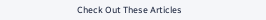Check Out These Articles